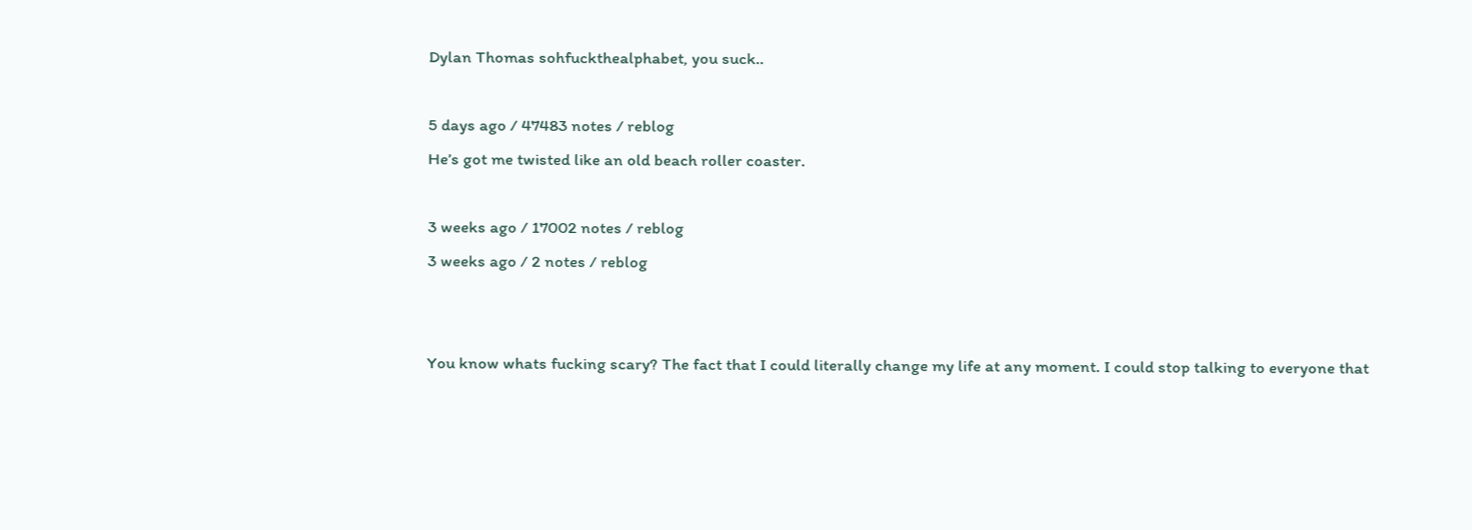Dylan Thomas sohfuckthealphabet, you suck..

5 days ago / 47483 notes / reblog
He’s got me twisted like an old beach roller coaster.

3 weeks ago / 17002 notes / reblog
3 weeks ago / 2 notes / reblog


You know whats fucking scary? The fact that I could literally change my life at any moment. I could stop talking to everyone that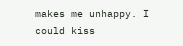makes me unhappy. I could kiss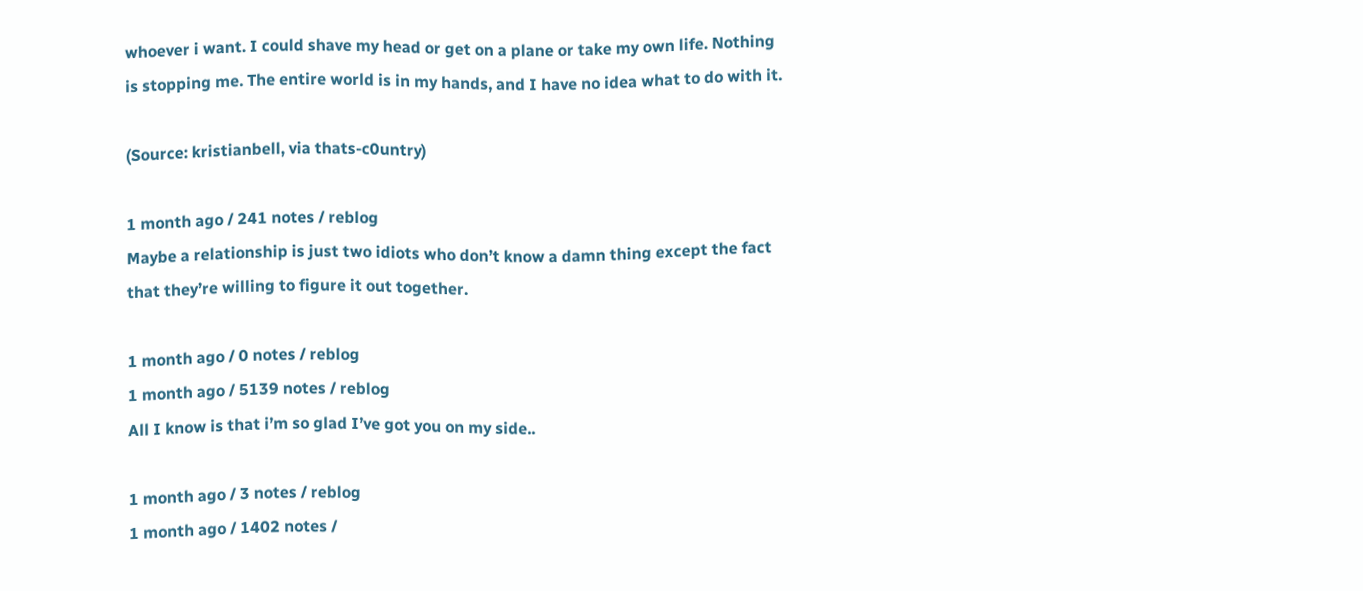whoever i want. I could shave my head or get on a plane or take my own life. Nothing is stopping me. The entire world is in my hands, and I have no idea what to do with it.

(Source: kristianbell, via thats-c0untry)

1 month ago / 241 notes / reblog
Maybe a relationship is just two idiots who don’t know a damn thing except the fact that they’re willing to figure it out together.

1 month ago / 0 notes / reblog
1 month ago / 5139 notes / reblog
All I know is that i’m so glad I’ve got you on my side..

1 month ago / 3 notes / reblog
1 month ago / 1402 notes /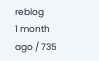reblog
1 month ago / 735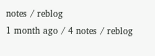notes / reblog
1 month ago / 4 notes / reblog